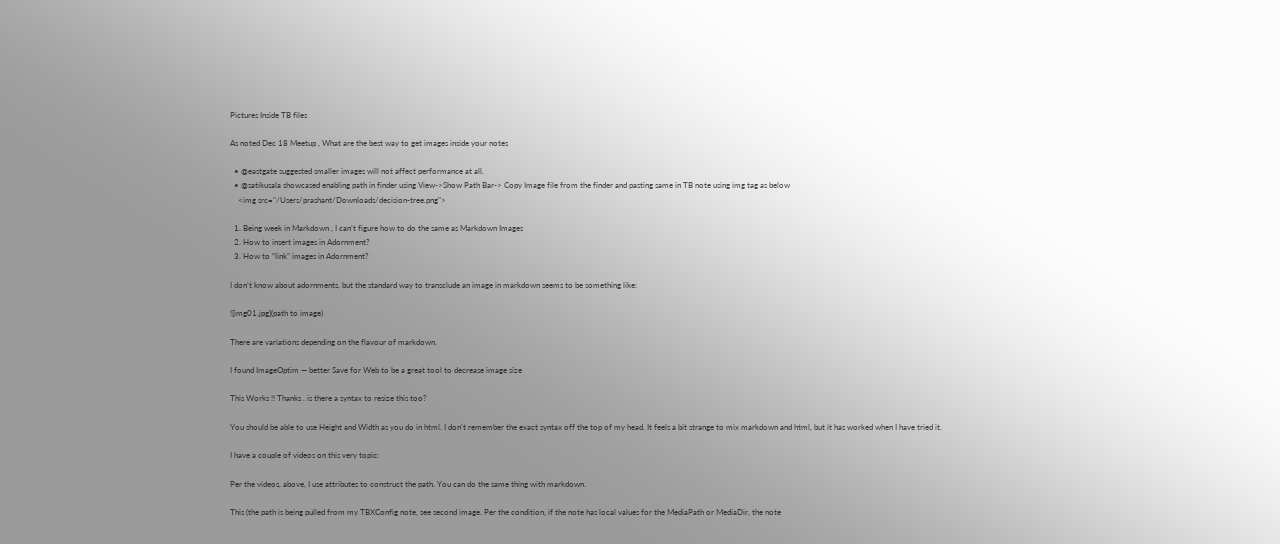Pictures Inside TB files

As noted Dec 18 Meetup , What are the best way to get images inside your notes

  • @eastgate suggested smaller images will not affect performance at all.
  • @satikusala showcased enabling path in finder using View->Show Path Bar-> Copy Image file from the finder and pasting same in TB note using img tag as below
    <img src="/Users/prashant/Downloads/decision-tree.png">

  1. Being week in Markdown , I can’t figure how to do the same as Markdown Images
  2. How to insert images in Adornment?
  3. How to “link” images in Adornment?

I don’t know about adornments, but the standard way to transclude an image in markdown seems to be something like:

![img01.jpg](path to image)

There are variations depending on the flavour of markdown.

I found ImageOptim — better Save for Web to be a great tool to decrease image size

This Works !! Thanks . is there a syntax to resize this too?

You should be able to use Height and Width as you do in html. I don’t remember the exact syntax off the top of my head. It feels a bit strange to mix markdown and html, but it has worked when I have tried it.

I have a couple of videos on this very topic:

Per the videos, above, I use attributes to construct the path. You can do the same thing with markdown.

This (the path is being pulled from my TBXConfig note, see second image. Per the condition, if the note has local values for the MediaPath or MediaDir, the note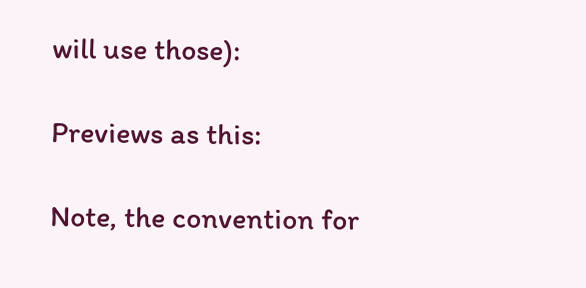will use those):

Previews as this:

Note, the convention for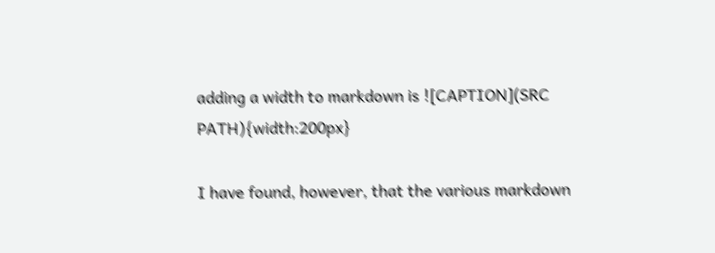adding a width to markdown is ![CAPTION](SRC PATH){width:200px}

I have found, however, that the various markdown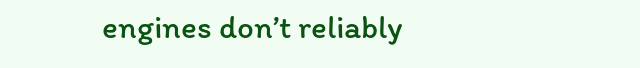engines don’t reliably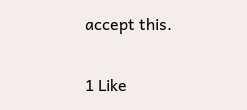accept this.

1 Like